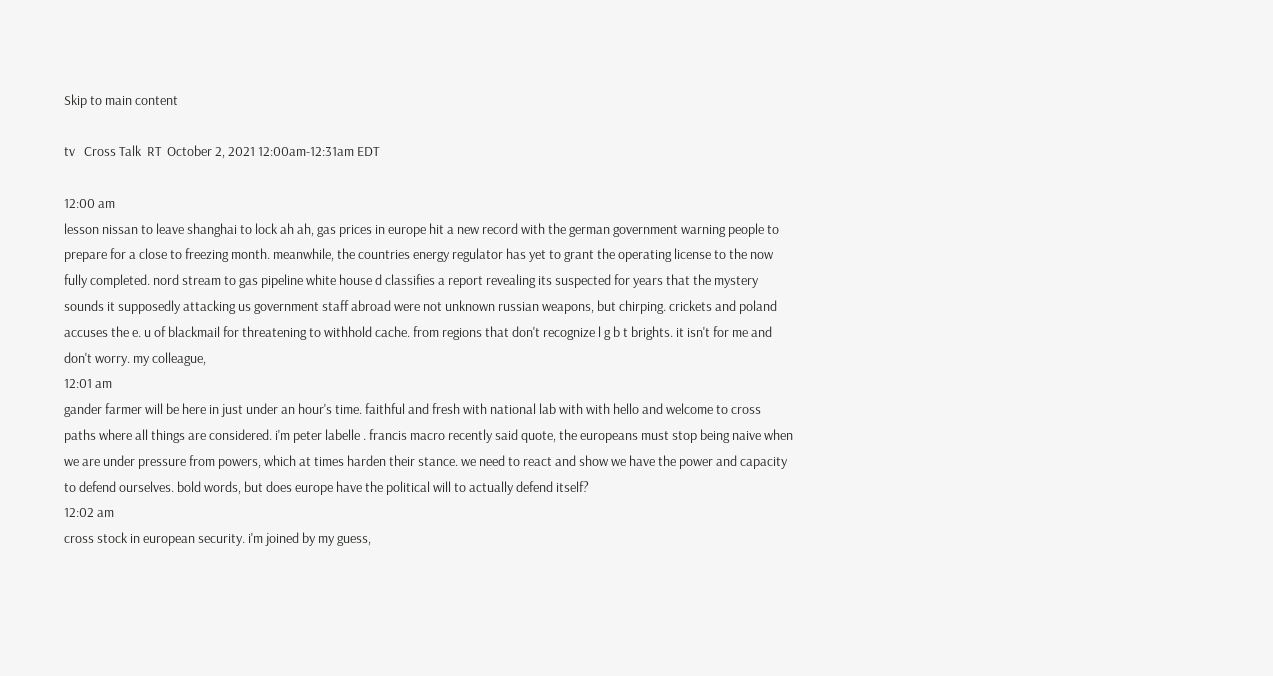Skip to main content

tv   Cross Talk  RT  October 2, 2021 12:00am-12:31am EDT

12:00 am
lesson nissan to leave shanghai to lock ah ah, gas prices in europe hit a new record with the german government warning people to prepare for a close to freezing month. meanwhile, the countries energy regulator has yet to grant the operating license to the now fully completed. nord stream to gas pipeline white house d classifies a report revealing its suspected for years that the mystery sounds it supposedly attacking us government staff abroad were not unknown russian weapons, but chirping. crickets and poland accuses the e. u of blackmail for threatening to withhold cache. from regions that don't recognize l g b t brights. it isn't for me and don't worry. my colleague,
12:01 am
gander farmer will be here in just under an hour's time. faithful and fresh with national lab with with hello and welcome to cross paths where all things are considered. i'm peter labelle . francis macro recently said quote, the europeans must stop being naive when we are under pressure from powers, which at times harden their stance. we need to react and show we have the power and capacity to defend ourselves. bold words, but does europe have the political will to actually defend itself?
12:02 am
cross stock in european security. i'm joined by my guess,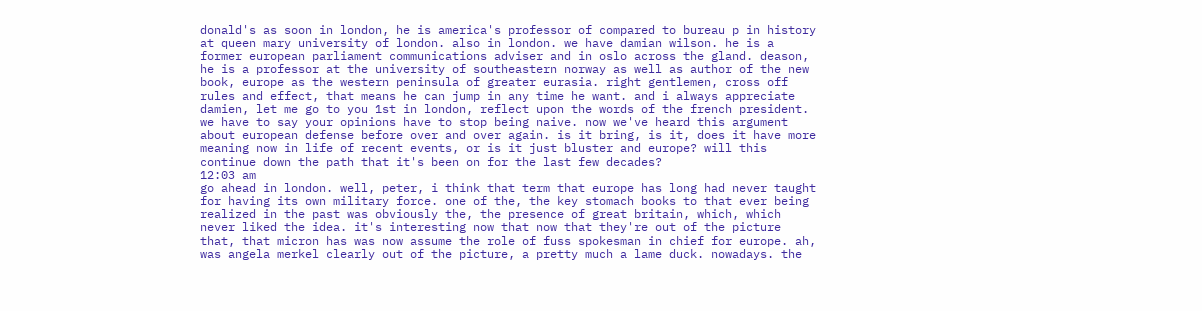donald's as soon in london, he is america's professor of compared to bureau p in history at queen mary university of london. also in london. we have damian wilson. he is a former european parliament communications adviser and in oslo across the gland. deason, he is a professor at the university of southeastern norway as well as author of the new book, europe as the western peninsula of greater eurasia. right gentlemen, cross off rules and effect, that means he can jump in any time he want. and i always appreciate damien, let me go to you 1st in london, reflect upon the words of the french president. we have to say your opinions have to stop being naive. now we've heard this argument about european defense before over and over again. is it bring, is it, does it have more meaning now in life of recent events, or is it just bluster and europe? will this continue down the path that it's been on for the last few decades?
12:03 am
go ahead in london. well, peter, i think that term that europe has long had never taught for having its own military force. one of the, the key stomach books to that ever being realized in the past was obviously the, the presence of great britain, which, which never liked the idea. it's interesting now that now that they're out of the picture that, that micron has was now assume the role of fuss spokesman in chief for europe. ah, was angela merkel clearly out of the picture, a pretty much a lame duck. nowadays. the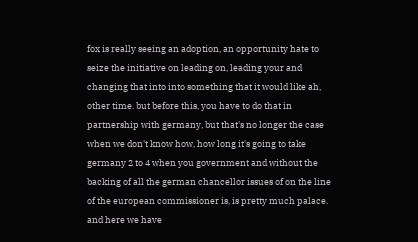fox is really seeing an adoption, an opportunity hate to seize the initiative on leading on, leading your and changing that into into something that it would like ah, other time. but before this, you have to do that in partnership with germany, but that's no longer the case when we don't know how, how long it's going to take germany 2 to 4 when you government and without the backing of all the german chancellor issues of on the line of the european commissioner is, is pretty much palace. and here we have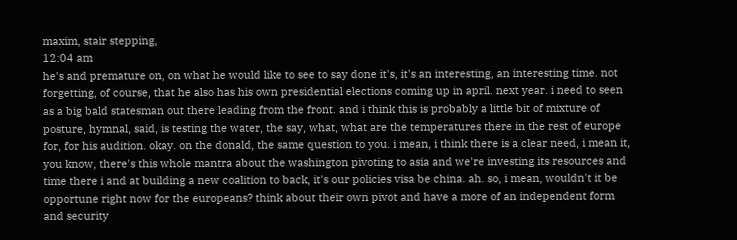maxim, stair stepping,
12:04 am
he's and premature on, on what he would like to see to say done it's, it's an interesting, an interesting time. not forgetting, of course, that he also has his own presidential elections coming up in april. next year. i need to seen as a big bald statesman out there leading from the front. and i think this is probably a little bit of mixture of posture, hymnal, said, is testing the water, the say, what, what are the temperatures there in the rest of europe for, for his audition. okay. on the donald, the same question to you. i mean, i think there is a clear need, i mean it, you know, there's this whole mantra about the washington pivoting to asia and we're investing its resources and time there i and at building a new coalition to back, it's our policies visa be china. ah. so, i mean, wouldn't it be opportune right now for the europeans? think about their own pivot and have a more of an independent form and security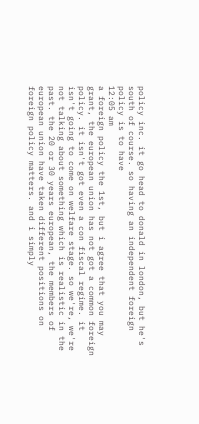policy inc. it go head to donald in london, but he's south of course. so having an independent foreign policy is to have
12:05 am
a foreign policy the 1st, but i agree that you may grant, the european union has not got a common foreign policy. it isn't got even a con fiscal regime. it isn't going to come on welfare stage. so we're, we're not talking about something which is realistic in the past. the 20 or 30 years european, the members of european union have taken different positions on foreign policy matters. and i simply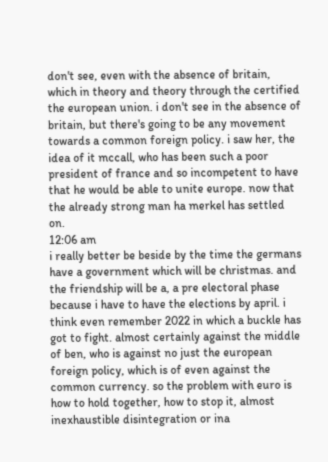don't see, even with the absence of britain, which in theory and theory through the certified the european union. i don't see in the absence of britain, but there's going to be any movement towards a common foreign policy. i saw her, the idea of it mccall, who has been such a poor president of france and so incompetent to have that he would be able to unite europe. now that the already strong man ha merkel has settled on.
12:06 am
i really better be beside by the time the germans have a government which will be christmas. and the friendship will be a, a pre electoral phase because i have to have the elections by april. i think even remember 2022 in which a buckle has got to fight. almost certainly against the middle of ben, who is against no just the european foreign policy, which is of even against the common currency. so the problem with euro is how to hold together, how to stop it, almost inexhaustible disintegration or ina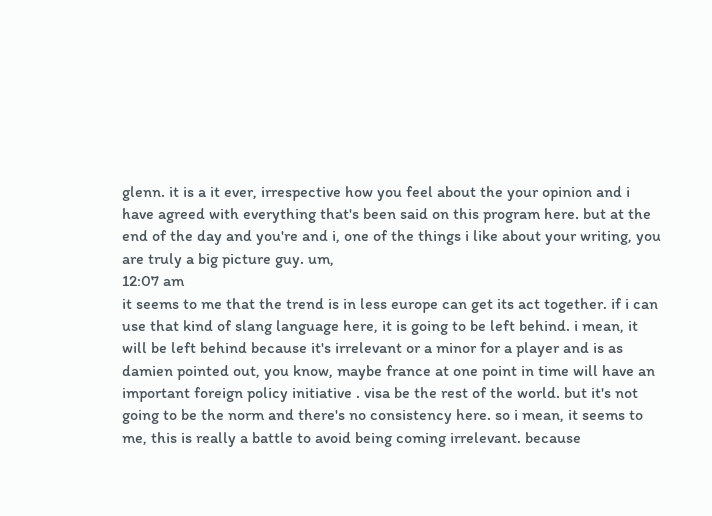glenn. it is a it ever, irrespective how you feel about the your opinion and i have agreed with everything that's been said on this program here. but at the end of the day and you're and i, one of the things i like about your writing, you are truly a big picture guy. um,
12:07 am
it seems to me that the trend is in less europe can get its act together. if i can use that kind of slang language here, it is going to be left behind. i mean, it will be left behind because it's irrelevant or a minor for a player and is as damien pointed out, you know, maybe france at one point in time will have an important foreign policy initiative . visa be the rest of the world. but it's not going to be the norm and there's no consistency here. so i mean, it seems to me, this is really a battle to avoid being coming irrelevant. because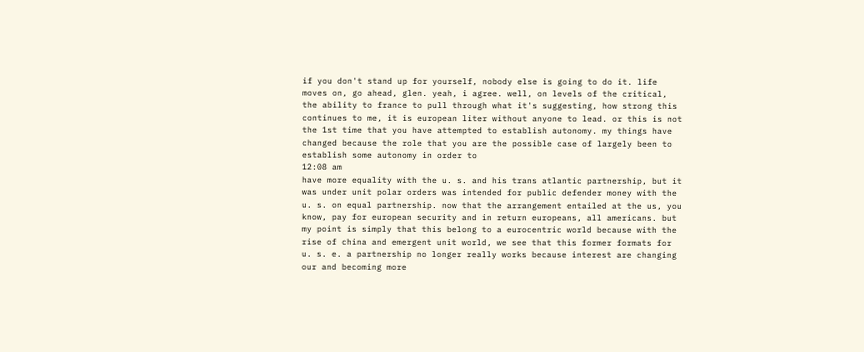if you don't stand up for yourself, nobody else is going to do it. life moves on, go ahead, glen. yeah, i agree. well, on levels of the critical, the ability to france to pull through what it's suggesting, how strong this continues to me, it is european liter without anyone to lead. or this is not the 1st time that you have attempted to establish autonomy. my things have changed because the role that you are the possible case of largely been to establish some autonomy in order to
12:08 am
have more equality with the u. s. and his trans atlantic partnership, but it was under unit polar orders was intended for public defender money with the u. s. on equal partnership. now that the arrangement entailed at the us, you know, pay for european security and in return europeans, all americans. but my point is simply that this belong to a eurocentric world because with the rise of china and emergent unit world, we see that this former formats for u. s. e. a partnership no longer really works because interest are changing our and becoming more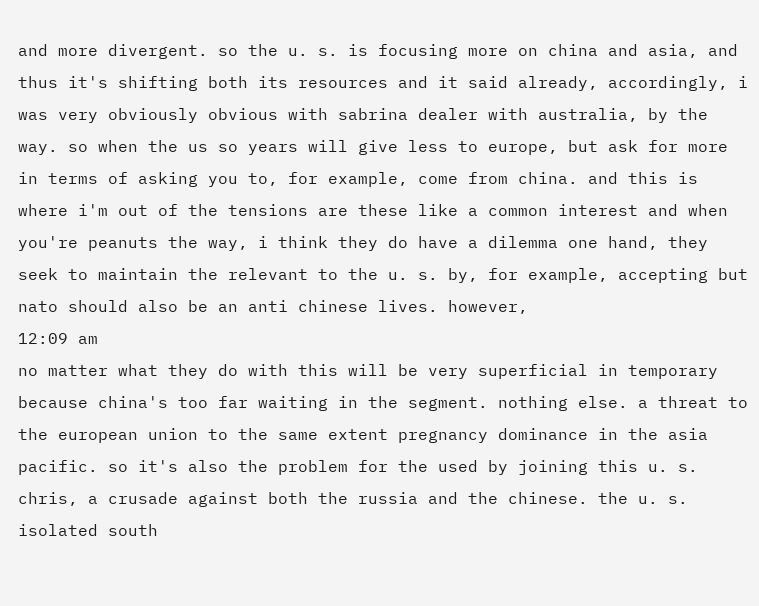and more divergent. so the u. s. is focusing more on china and asia, and thus it's shifting both its resources and it said already, accordingly, i was very obviously obvious with sabrina dealer with australia, by the way. so when the us so years will give less to europe, but ask for more in terms of asking you to, for example, come from china. and this is where i'm out of the tensions are these like a common interest and when you're peanuts the way, i think they do have a dilemma one hand, they seek to maintain the relevant to the u. s. by, for example, accepting but nato should also be an anti chinese lives. however,
12:09 am
no matter what they do with this will be very superficial in temporary because china's too far waiting in the segment. nothing else. a threat to the european union to the same extent pregnancy dominance in the asia pacific. so it's also the problem for the used by joining this u. s. chris, a crusade against both the russia and the chinese. the u. s. isolated south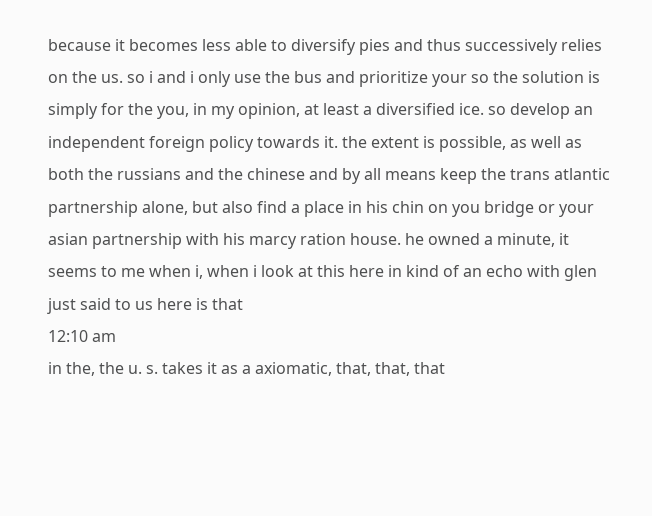because it becomes less able to diversify pies and thus successively relies on the us. so i and i only use the bus and prioritize your so the solution is simply for the you, in my opinion, at least a diversified ice. so develop an independent foreign policy towards it. the extent is possible, as well as both the russians and the chinese and by all means keep the trans atlantic partnership alone, but also find a place in his chin on you bridge or your asian partnership with his marcy ration house. he owned a minute, it seems to me when i, when i look at this here in kind of an echo with glen just said to us here is that
12:10 am
in the, the u. s. takes it as a axiomatic, that, that, that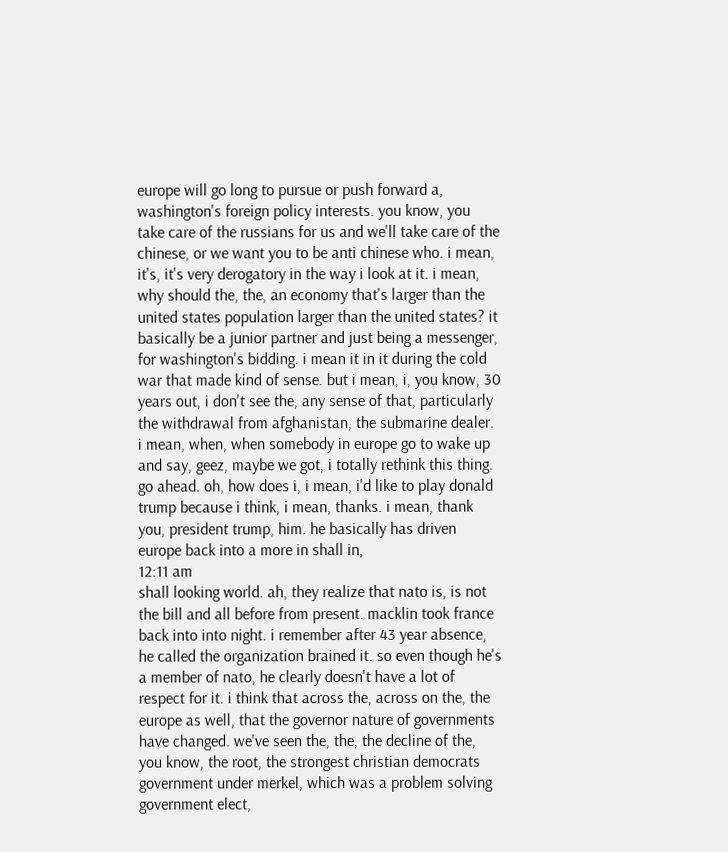europe will go long to pursue or push forward a, washington's foreign policy interests. you know, you take care of the russians for us and we'll take care of the chinese, or we want you to be anti chinese who. i mean, it's, it's very derogatory in the way i look at it. i mean, why should the, the, an economy that's larger than the united states population larger than the united states? it basically be a junior partner and just being a messenger, for washington's bidding. i mean it in it during the cold war that made kind of sense. but i mean, i, you know, 30 years out, i don't see the, any sense of that, particularly the withdrawal from afghanistan, the submarine dealer. i mean, when, when somebody in europe go to wake up and say, geez, maybe we got, i totally rethink this thing. go ahead. oh, how does i, i mean, i'd like to play donald trump because i think, i mean, thanks. i mean, thank you, president trump, him. he basically has driven europe back into a more in shall in,
12:11 am
shall looking world. ah, they realize that nato is, is not the bill and all before from present. macklin took france back into into night. i remember after 43 year absence, he called the organization brained it. so even though he's a member of nato, he clearly doesn't have a lot of respect for it. i think that across the, across on the, the europe as well, that the governor nature of governments have changed. we've seen the, the, the decline of the, you know, the root, the strongest christian democrats government under merkel, which was a problem solving government elect,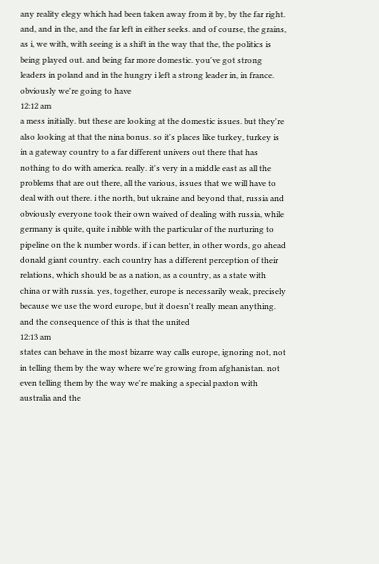any reality elegy which had been taken away from it by, by the far right. and, and in the, and the far left in either seeks. and of course, the grains, as i, we with, with seeing is a shift in the way that the, the politics is being played out. and being far more domestic. you've got strong leaders in poland and in the hungry i left a strong leader in, in france. obviously we're going to have
12:12 am
a mess initially. but these are looking at the domestic issues. but they're also looking at that the nina bonus. so it's places like turkey, turkey is in a gateway country to a far different univers out there that has nothing to do with america. really. it's very in a middle east as all the problems that are out there, all the various, issues that we will have to deal with out there. i the north, but ukraine and beyond that, russia and obviously everyone took their own waived of dealing with russia, while germany is quite, quite i nibble with the particular of the nurturing to pipeline on the k number words. if i can better, in other words, go ahead donald giant country. each country has a different perception of their relations, which should be as a nation, as a country, as a state with china or with russia. yes, together, europe is necessarily weak, precisely because we use the word europe, but it doesn't really mean anything. and the consequence of this is that the united
12:13 am
states can behave in the most bizarre way calls europe, ignoring not, not in telling them by the way where we're growing from afghanistan. not even telling them by the way we're making a special paxton with australia and the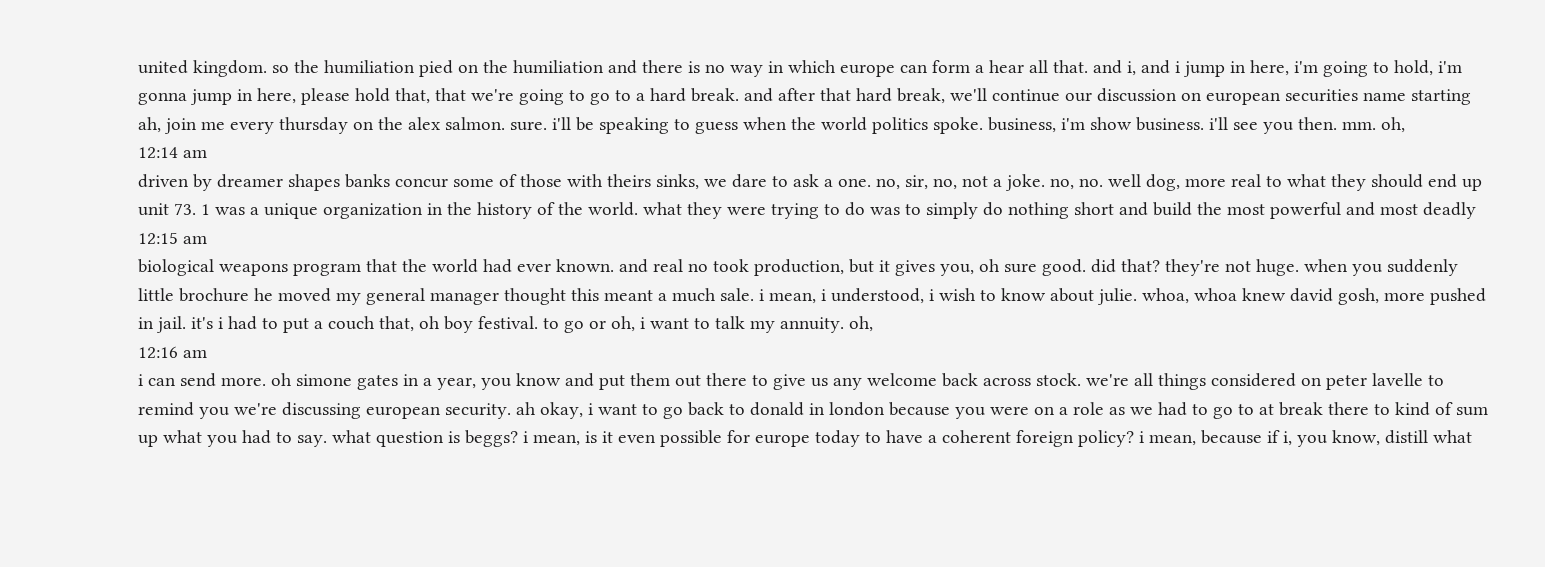united kingdom. so the humiliation pied on the humiliation and there is no way in which europe can form a hear all that. and i, and i jump in here, i'm going to hold, i'm gonna jump in here, please hold that, that we're going to go to a hard break. and after that hard break, we'll continue our discussion on european securities name starting ah, join me every thursday on the alex salmon. sure. i'll be speaking to guess when the world politics spoke. business, i'm show business. i'll see you then. mm. oh,
12:14 am
driven by dreamer shapes banks concur some of those with theirs sinks, we dare to ask a one. no, sir, no, not a joke. no, no. well dog, more real to what they should end up unit 73. 1 was a unique organization in the history of the world. what they were trying to do was to simply do nothing short and build the most powerful and most deadly
12:15 am
biological weapons program that the world had ever known. and real no took production, but it gives you, oh sure good. did that? they're not huge. when you suddenly little brochure he moved my general manager thought this meant a much sale. i mean, i understood, i wish to know about julie. whoa, whoa knew david gosh, more pushed in jail. it's i had to put a couch that, oh boy festival. to go or oh, i want to talk my annuity. oh,
12:16 am
i can send more. oh simone gates in a year, you know and put them out there to give us any welcome back across stock. we're all things considered on peter lavelle to remind you we're discussing european security. ah okay, i want to go back to donald in london because you were on a role as we had to go to at break there to kind of sum up what you had to say. what question is beggs? i mean, is it even possible for europe today to have a coherent foreign policy? i mean, because if i, you know, distill what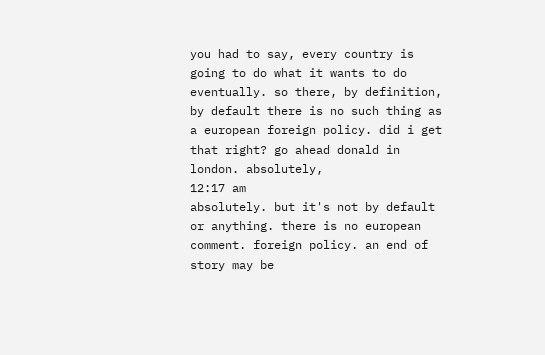you had to say, every country is going to do what it wants to do eventually. so there, by definition, by default there is no such thing as a european foreign policy. did i get that right? go ahead donald in london. absolutely,
12:17 am
absolutely. but it's not by default or anything. there is no european comment. foreign policy. an end of story may be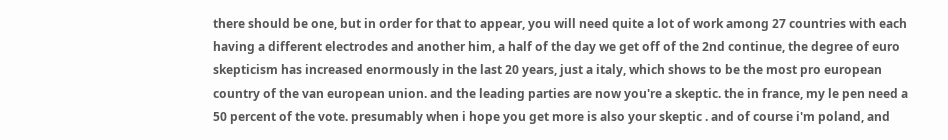there should be one, but in order for that to appear, you will need quite a lot of work among 27 countries with each having a different electrodes and another him, a half of the day we get off of the 2nd continue, the degree of euro skepticism has increased enormously in the last 20 years, just a italy, which shows to be the most pro european country of the van european union. and the leading parties are now you're a skeptic. the in france, my le pen need a 50 percent of the vote. presumably when i hope you get more is also your skeptic . and of course i'm poland, and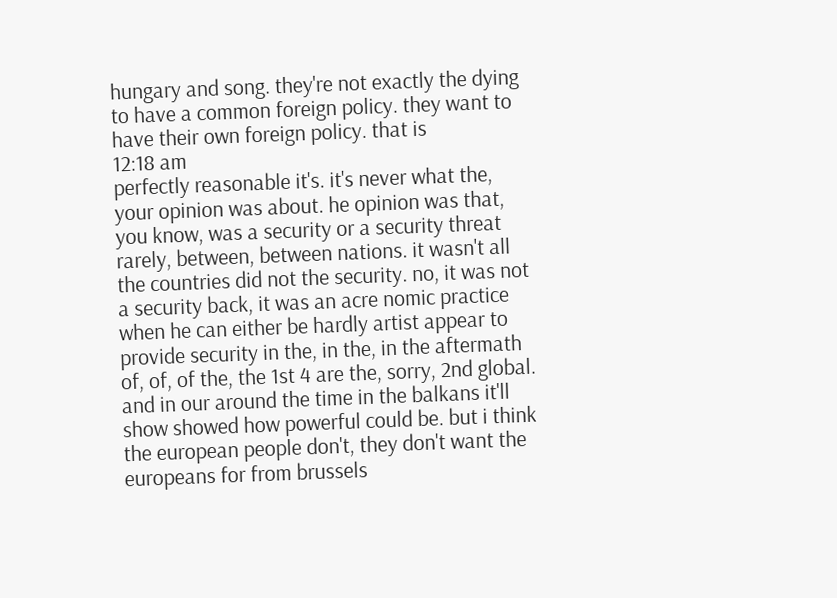hungary and song. they're not exactly the dying to have a common foreign policy. they want to have their own foreign policy. that is
12:18 am
perfectly reasonable it's. it's never what the, your opinion was about. he opinion was that, you know, was a security or a security threat rarely, between, between nations. it wasn't all the countries did not the security. no, it was not a security back, it was an acre nomic practice when he can either be hardly artist appear to provide security in the, in the, in the aftermath of, of, of the, the 1st 4 are the, sorry, 2nd global. and in our around the time in the balkans it'll show showed how powerful could be. but i think the european people don't, they don't want the europeans for from brussels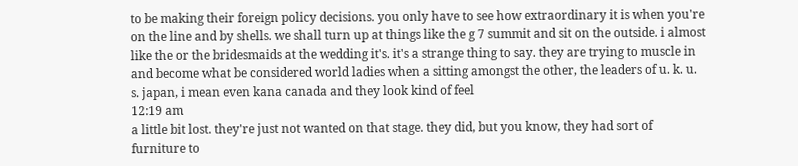to be making their foreign policy decisions. you only have to see how extraordinary it is when you're on the line and by shells. we shall turn up at things like the g 7 summit and sit on the outside. i almost like the or the bridesmaids at the wedding it's. it's a strange thing to say. they are trying to muscle in and become what be considered world ladies when a sitting amongst the other, the leaders of u. k. u. s. japan, i mean even kana canada and they look kind of feel
12:19 am
a little bit lost. they're just not wanted on that stage. they did, but you know, they had sort of furniture to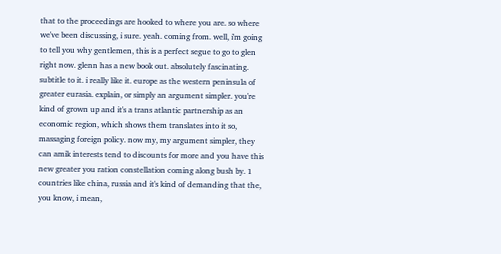that to the proceedings are hooked to where you are. so where we've been discussing, i sure. yeah. coming from. well, i'm going to tell you why gentlemen, this is a perfect segue to go to glen right now. glenn has a new book out. absolutely fascinating. subtitle to it. i really like it. europe as the western peninsula of greater eurasia. explain, or simply an argument simpler. you're kind of grown up and it's a trans atlantic partnership as an economic region, which shows them translates into it so, massaging foreign policy. now my, my argument simpler, they can amik interests tend to discounts for more and you have this new greater you ration constellation coming along bush by. 1 countries like china, russia and it's kind of demanding that the, you know, i mean,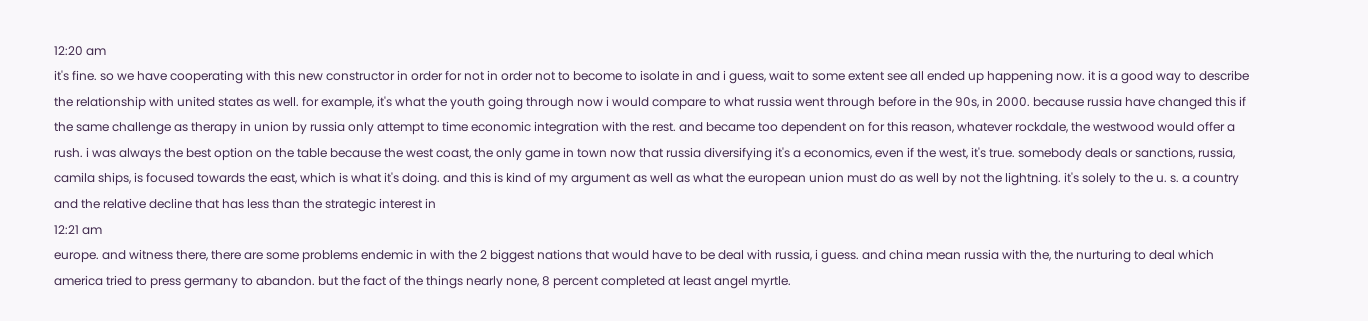12:20 am
it's fine. so we have cooperating with this new constructor in order for not in order not to become to isolate in and i guess, wait to some extent see all ended up happening now. it is a good way to describe the relationship with united states as well. for example, it's what the youth going through now i would compare to what russia went through before in the 90s, in 2000. because russia have changed this if the same challenge as therapy in union by russia only attempt to time economic integration with the rest. and became too dependent on for this reason, whatever rockdale, the westwood would offer a rush. i was always the best option on the table because the west coast, the only game in town now that russia diversifying it's a economics, even if the west, it's true. somebody deals or sanctions, russia, camila ships, is focused towards the east, which is what it's doing. and this is kind of my argument as well as what the european union must do as well by not the lightning. it's solely to the u. s. a country and the relative decline that has less than the strategic interest in
12:21 am
europe. and witness there, there are some problems endemic in with the 2 biggest nations that would have to be deal with russia, i guess. and china mean russia with the, the nurturing to deal which america tried to press germany to abandon. but the fact of the things nearly none, 8 percent completed at least angel myrtle.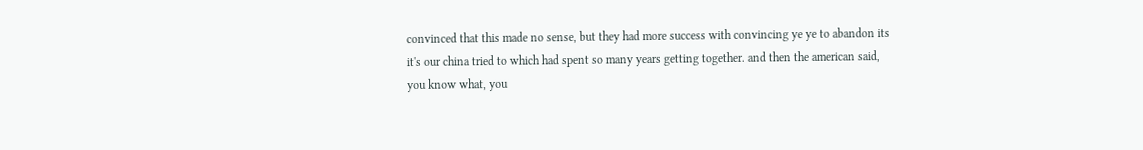convinced that this made no sense, but they had more success with convincing ye ye to abandon its it's our china tried to which had spent so many years getting together. and then the american said, you know what, you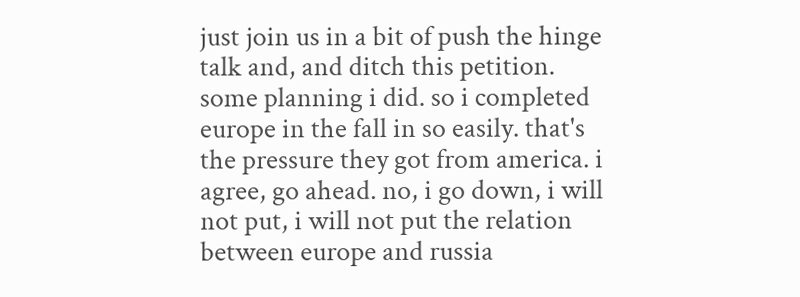just join us in a bit of push the hinge talk and, and ditch this petition. some planning i did. so i completed europe in the fall in so easily. that's the pressure they got from america. i agree, go ahead. no, i go down, i will not put, i will not put the relation between europe and russia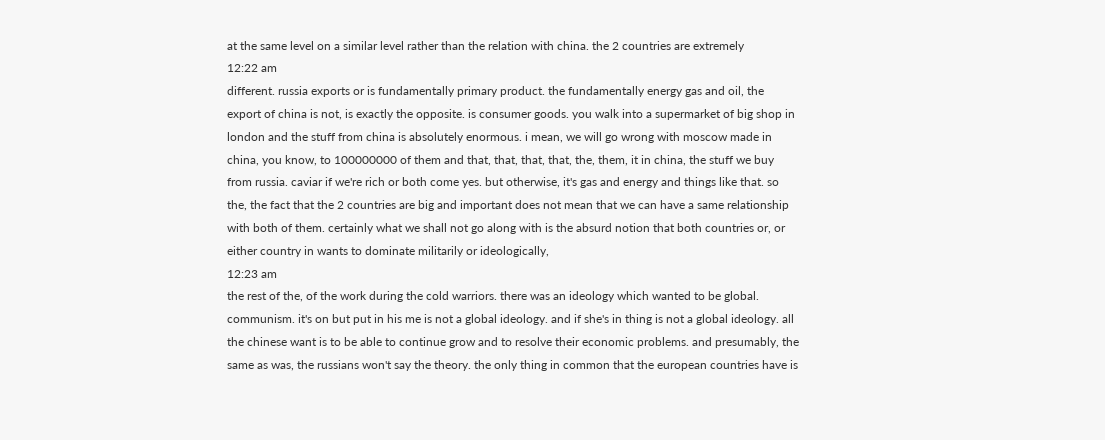at the same level on a similar level rather than the relation with china. the 2 countries are extremely
12:22 am
different. russia exports or is fundamentally primary product. the fundamentally energy gas and oil, the export of china is not, is exactly the opposite. is consumer goods. you walk into a supermarket of big shop in london and the stuff from china is absolutely enormous. i mean, we will go wrong with moscow made in china, you know, to 100000000 of them and that, that, that, that, the, them, it in china, the stuff we buy from russia. caviar if we're rich or both come yes. but otherwise, it's gas and energy and things like that. so the, the fact that the 2 countries are big and important does not mean that we can have a same relationship with both of them. certainly what we shall not go along with is the absurd notion that both countries or, or either country in wants to dominate militarily or ideologically,
12:23 am
the rest of the, of the work during the cold warriors. there was an ideology which wanted to be global. communism. it's on but put in his me is not a global ideology. and if she's in thing is not a global ideology. all the chinese want is to be able to continue grow and to resolve their economic problems. and presumably, the same as was, the russians won't say the theory. the only thing in common that the european countries have is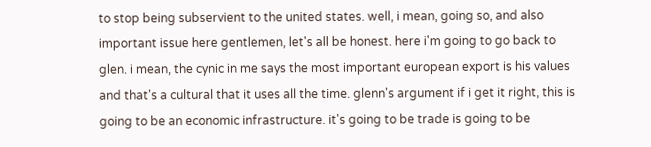to stop being subservient to the united states. well, i mean, going so, and also important issue here gentlemen, let's all be honest. here i'm going to go back to glen. i mean, the cynic in me says the most important european export is his values and that's a cultural that it uses all the time. glenn's argument if i get it right, this is going to be an economic infrastructure. it's going to be trade is going to be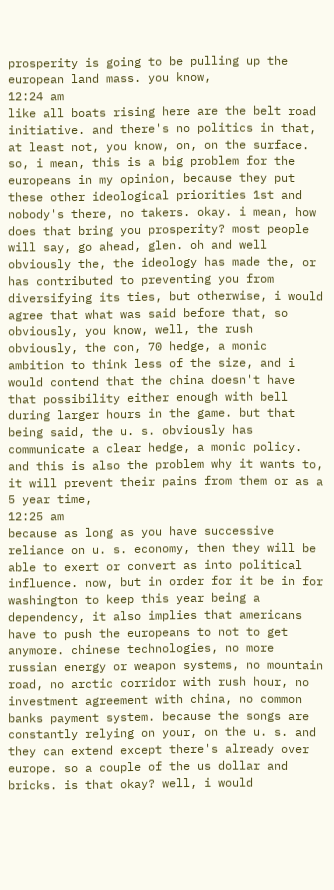prosperity is going to be pulling up the european land mass. you know,
12:24 am
like all boats rising here are the belt road initiative. and there's no politics in that, at least not, you know, on, on the surface. so, i mean, this is a big problem for the europeans in my opinion, because they put these other ideological priorities 1st and nobody's there, no takers. okay. i mean, how does that bring you prosperity? most people will say, go ahead, glen. oh and well obviously the, the ideology has made the, or has contributed to preventing you from diversifying its ties, but otherwise, i would agree that what was said before that, so obviously, you know, well, the rush obviously, the con, 70 hedge, a monic ambition to think less of the size, and i would contend that the china doesn't have that possibility either enough with bell during larger hours in the game. but that being said, the u. s. obviously has communicate a clear hedge, a monic policy. and this is also the problem why it wants to, it will prevent their pains from them or as a 5 year time,
12:25 am
because as long as you have successive reliance on u. s. economy, then they will be able to exert or convert as into political influence. now, but in order for it be in for washington to keep this year being a dependency, it also implies that americans have to push the europeans to not to get anymore. chinese technologies, no more russian energy or weapon systems, no mountain road, no arctic corridor with rush hour, no investment agreement with china, no common banks payment system. because the songs are constantly relying on your, on the u. s. and they can extend except there's already over europe. so a couple of the us dollar and bricks. is that okay? well, i would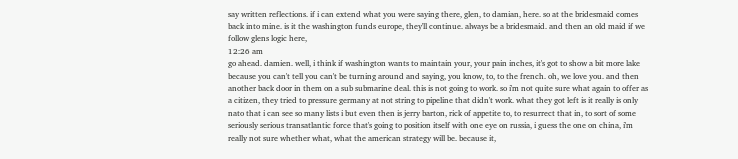say written reflections. if i can extend what you were saying there, glen, to damian, here. so at the bridesmaid comes back into mine. is it the washington funds europe, they'll continue. always be a bridesmaid. and then an old maid if we follow glens logic here,
12:26 am
go ahead. damien. well, i think if washington wants to maintain your, your pain inches, it's got to show a bit more lake because you can't tell you can't be turning around and saying, you know, to, to the french. oh, we love you. and then another back door in them on a sub submarine deal. this is not going to work. so i'm not quite sure what again to offer as a citizen, they tried to pressure germany at not string to pipeline that didn't work. what they got left is it really is only nato that i can see so many lists i but even then is jerry barton, rick of appetite to, to resurrect that in, to sort of some seriously serious transatlantic force that's going to position itself with one eye on russia, i guess the one on china, i'm really not sure whether what, what the american strategy will be. because it,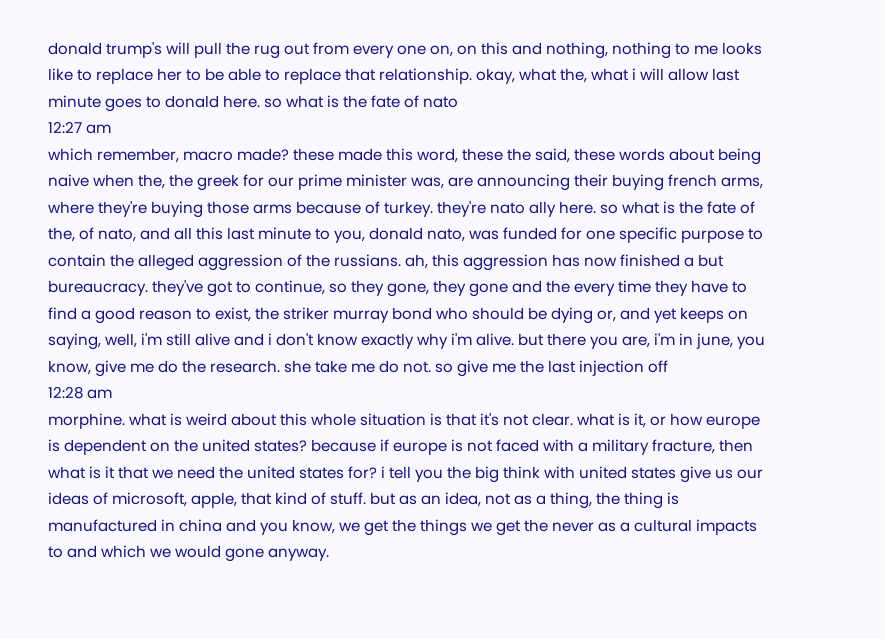donald trump's will pull the rug out from every one on, on this and nothing, nothing to me looks like to replace her to be able to replace that relationship. okay, what the, what i will allow last minute goes to donald here. so what is the fate of nato
12:27 am
which remember, macro made? these made this word, these the said, these words about being naive when the, the greek for our prime minister was, are announcing their buying french arms, where they're buying those arms because of turkey. they're nato ally here. so what is the fate of the, of nato, and all this last minute to you, donald nato, was funded for one specific purpose to contain the alleged aggression of the russians. ah, this aggression has now finished a but bureaucracy. they've got to continue, so they gone, they gone and the every time they have to find a good reason to exist, the striker murray bond who should be dying or, and yet keeps on saying, well, i'm still alive and i don't know exactly why i'm alive. but there you are, i'm in june, you know, give me do the research. she take me do not. so give me the last injection off
12:28 am
morphine. what is weird about this whole situation is that it's not clear. what is it, or how europe is dependent on the united states? because if europe is not faced with a military fracture, then what is it that we need the united states for? i tell you the big think with united states give us our ideas of microsoft, apple, that kind of stuff. but as an idea, not as a thing, the thing is manufactured in china and you know, we get the things we get the never as a cultural impacts to and which we would gone anyway.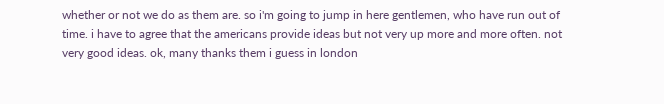whether or not we do as them are. so i'm going to jump in here gentlemen, who have run out of time. i have to agree that the americans provide ideas but not very up more and more often. not very good ideas. ok, many thanks them i guess in london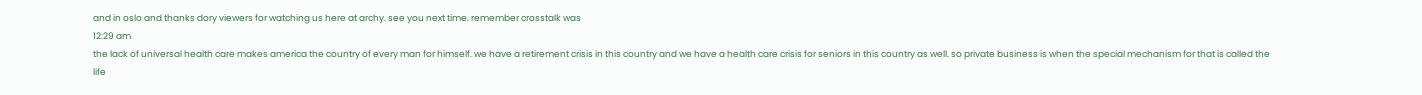and in oslo and thanks dory viewers for watching us here at archy. see you next time. remember crosstalk was
12:29 am
the lack of universal health care makes america the country of every man for himself. we have a retirement crisis in this country and we have a health care crisis for seniors in this country as well. so private business is when the special mechanism for that is called the life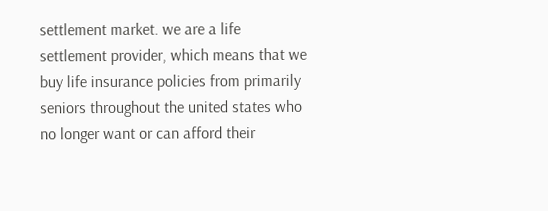settlement market. we are a life settlement provider, which means that we buy life insurance policies from primarily seniors throughout the united states who no longer want or can afford their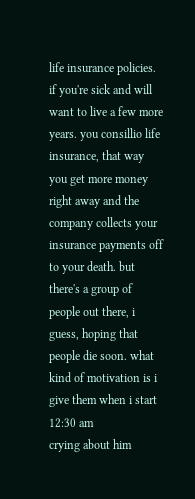life insurance policies. if you're sick and will want to live a few more years. you consillio life insurance, that way you get more money right away and the company collects your insurance payments off to your death. but there's a group of people out there, i guess, hoping that people die soon. what kind of motivation is i give them when i start
12:30 am
crying about him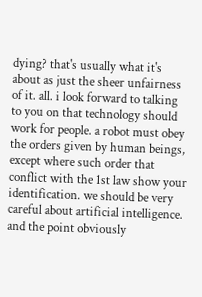dying? that's usually what it's about as just the sheer unfairness of it. all. i look forward to talking to you on that technology should work for people. a robot must obey the orders given by human beings, except where such order that conflict with the 1st law show your identification. we should be very careful about artificial intelligence. and the point obviously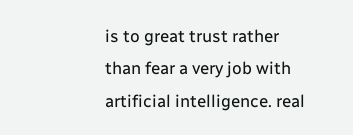is to great trust rather than fear a very job with artificial intelligence. real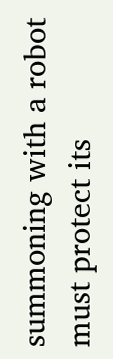summoning with a robot must protect its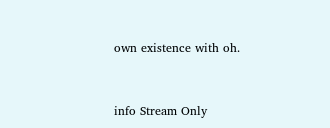own existence with oh.


info Stream Only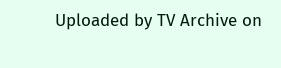Uploaded by TV Archive on